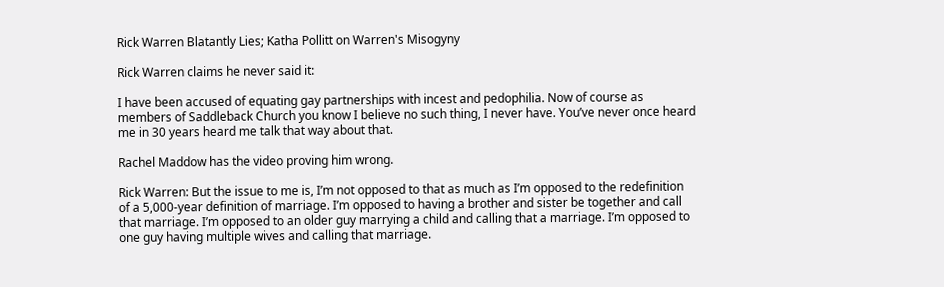Rick Warren Blatantly Lies; Katha Pollitt on Warren's Misogyny

Rick Warren claims he never said it:

I have been accused of equating gay partnerships with incest and pedophilia. Now of course as members of Saddleback Church you know I believe no such thing, I never have. You’ve never once heard me in 30 years heard me talk that way about that.

Rachel Maddow has the video proving him wrong.

Rick Warren: But the issue to me is, I’m not opposed to that as much as I’m opposed to the redefinition of a 5,000-year definition of marriage. I’m opposed to having a brother and sister be together and call that marriage. I’m opposed to an older guy marrying a child and calling that a marriage. I’m opposed to one guy having multiple wives and calling that marriage.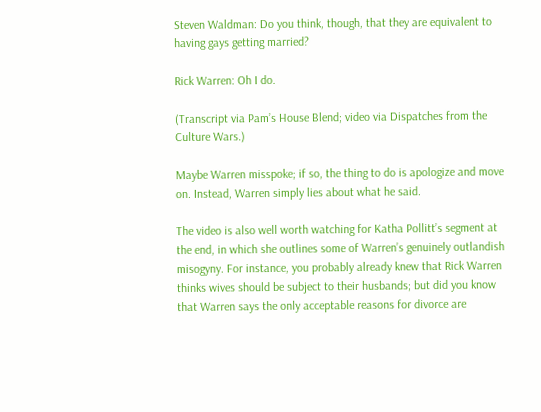Steven Waldman: Do you think, though, that they are equivalent to having gays getting married?

Rick Warren: Oh I do.

(Transcript via Pam’s House Blend; video via Dispatches from the Culture Wars.)

Maybe Warren misspoke; if so, the thing to do is apologize and move on. Instead, Warren simply lies about what he said.

The video is also well worth watching for Katha Pollitt’s segment at the end, in which she outlines some of Warren’s genuinely outlandish misogyny. For instance, you probably already knew that Rick Warren thinks wives should be subject to their husbands; but did you know that Warren says the only acceptable reasons for divorce are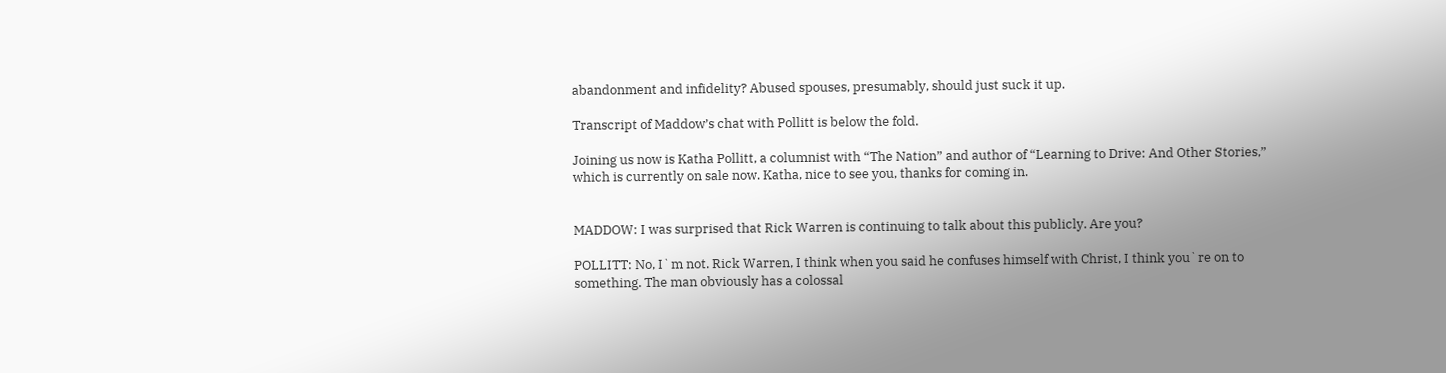abandonment and infidelity? Abused spouses, presumably, should just suck it up.

Transcript of Maddow’s chat with Pollitt is below the fold.

Joining us now is Katha Pollitt, a columnist with “The Nation” and author of “Learning to Drive: And Other Stories,” which is currently on sale now. Katha, nice to see you, thanks for coming in.


MADDOW: I was surprised that Rick Warren is continuing to talk about this publicly. Are you?

POLLITT: No, I`m not. Rick Warren, I think when you said he confuses himself with Christ, I think you`re on to something. The man obviously has a colossal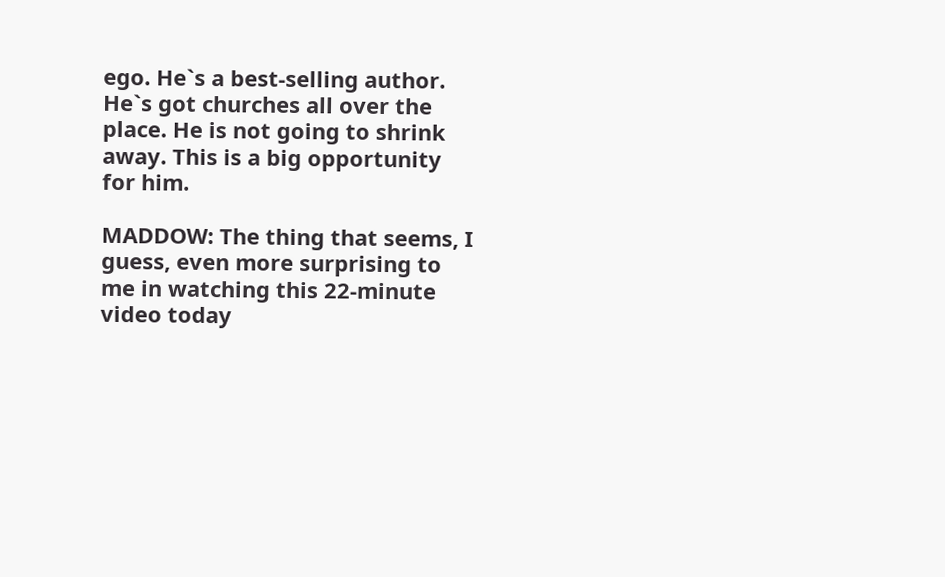ego. He`s a best-selling author. He`s got churches all over the place. He is not going to shrink away. This is a big opportunity for him.

MADDOW: The thing that seems, I guess, even more surprising to me in watching this 22-minute video today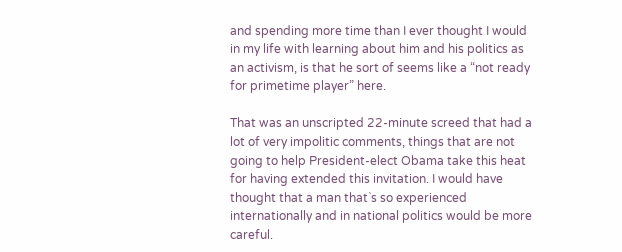and spending more time than I ever thought I would in my life with learning about him and his politics as an activism, is that he sort of seems like a “not ready for primetime player” here.

That was an unscripted 22-minute screed that had a lot of very impolitic comments, things that are not going to help President-elect Obama take this heat for having extended this invitation. I would have thought that a man that`s so experienced internationally and in national politics would be more careful.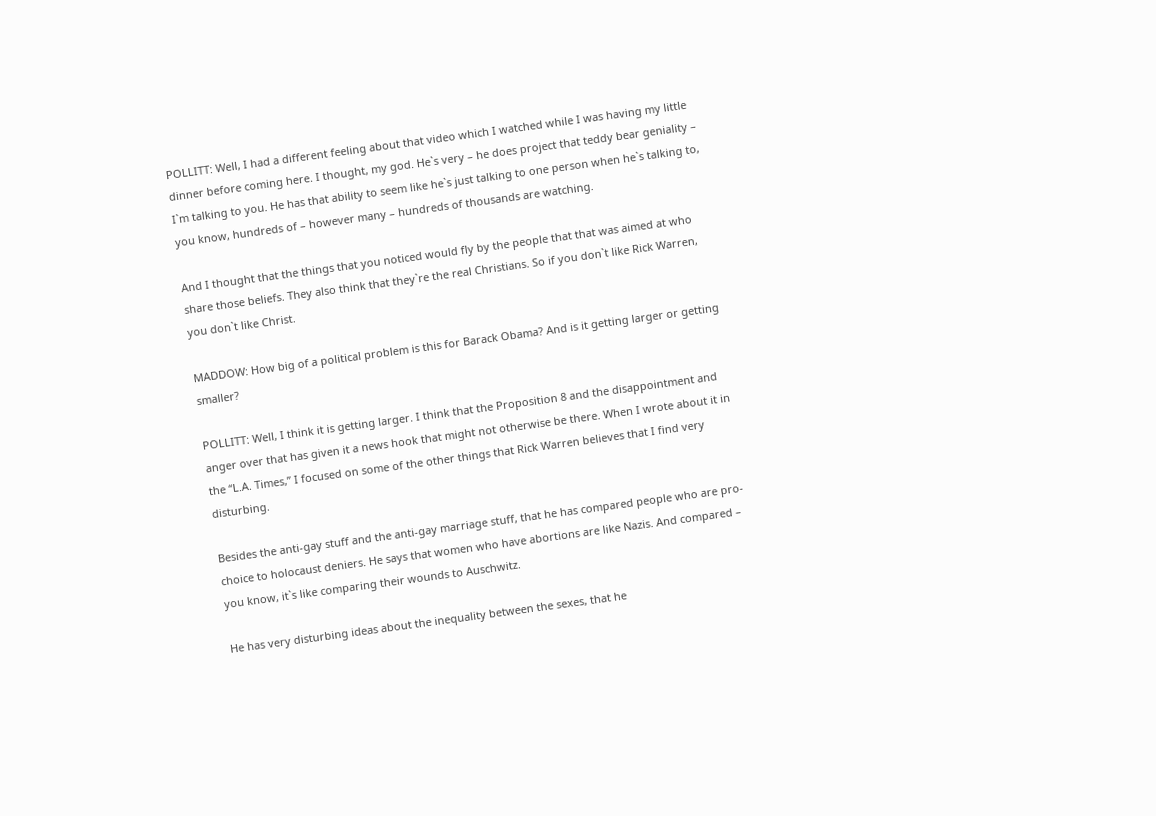POLLITT: Well, I had a different feeling about that video which I watched while I was having my little dinner before coming here. I thought, my god. He`s very – he does project that teddy bear geniality – I`m talking to you. He has that ability to seem like he`s just talking to one person when he`s talking to, you know, hundreds of – however many – hundreds of thousands are watching.

And I thought that the things that you noticed would fly by the people that that was aimed at who share those beliefs. They also think that they`re the real Christians. So if you don`t like Rick Warren, you don`t like Christ.

MADDOW: How big of a political problem is this for Barack Obama? And is it getting larger or getting smaller?

POLLITT: Well, I think it is getting larger. I think that the Proposition 8 and the disappointment and anger over that has given it a news hook that might not otherwise be there. When I wrote about it in the “L.A. Times,” I focused on some of the other things that Rick Warren believes that I find very disturbing.

Besides the anti-gay stuff and the anti-gay marriage stuff, that he has compared people who are pro-choice to holocaust deniers. He says that women who have abortions are like Nazis. And compared – you know, it`s like comparing their wounds to Auschwitz.

He has very disturbing ideas about the inequality between the sexes, that he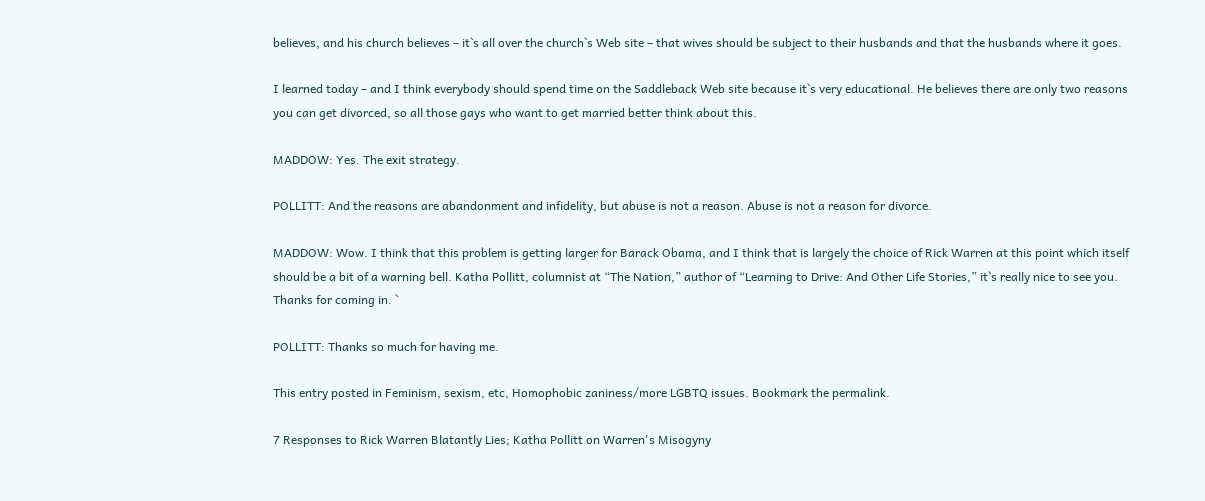believes, and his church believes – it`s all over the church`s Web site – that wives should be subject to their husbands and that the husbands where it goes.

I learned today – and I think everybody should spend time on the Saddleback Web site because it`s very educational. He believes there are only two reasons you can get divorced, so all those gays who want to get married better think about this.

MADDOW: Yes. The exit strategy.

POLLITT: And the reasons are abandonment and infidelity, but abuse is not a reason. Abuse is not a reason for divorce.

MADDOW: Wow. I think that this problem is getting larger for Barack Obama, and I think that is largely the choice of Rick Warren at this point which itself should be a bit of a warning bell. Katha Pollitt, columnist at “The Nation,” author of “Learning to Drive: And Other Life Stories,” it`s really nice to see you. Thanks for coming in. `

POLLITT: Thanks so much for having me.

This entry posted in Feminism, sexism, etc, Homophobic zaniness/more LGBTQ issues. Bookmark the permalink.

7 Responses to Rick Warren Blatantly Lies; Katha Pollitt on Warren's Misogyny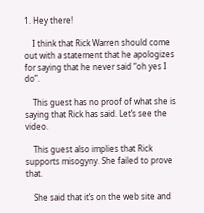1. Hey there!

    I think that Rick Warren should come out with a statement that he apologizes for saying that he never said “oh yes I do”.

    This guest has no proof of what she is saying that Rick has said. Let’s see the video.

    This guest also implies that Rick supports misogyny. She failed to prove that.

    She said that it’s on the web site and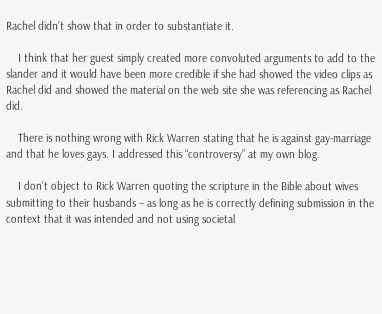Rachel didn’t show that in order to substantiate it.

    I think that her guest simply created more convoluted arguments to add to the slander and it would have been more credible if she had showed the video clips as Rachel did and showed the material on the web site she was referencing as Rachel did.

    There is nothing wrong with Rick Warren stating that he is against gay-marriage and that he loves gays. I addressed this “controversy” at my own blog.

    I don’t object to Rick Warren quoting the scripture in the Bible about wives submitting to their husbands – as long as he is correctly defining submission in the context that it was intended and not using societal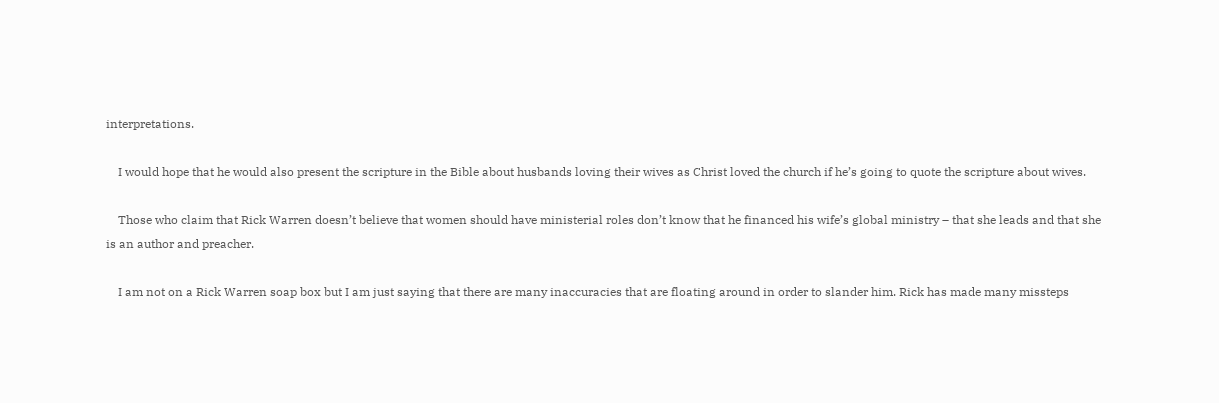interpretations.

    I would hope that he would also present the scripture in the Bible about husbands loving their wives as Christ loved the church if he’s going to quote the scripture about wives.

    Those who claim that Rick Warren doesn’t believe that women should have ministerial roles don’t know that he financed his wife’s global ministry – that she leads and that she is an author and preacher.

    I am not on a Rick Warren soap box but I am just saying that there are many inaccuracies that are floating around in order to slander him. Rick has made many missteps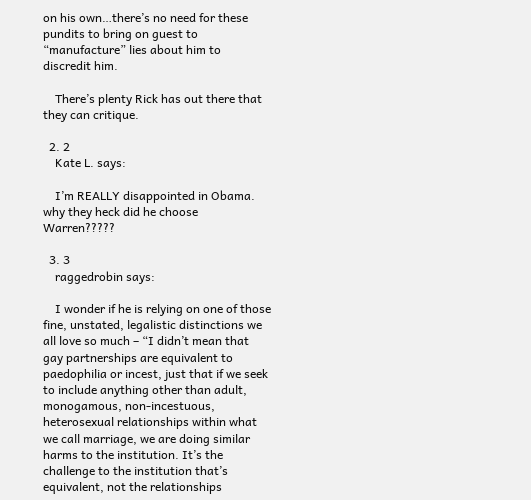on his own…there’s no need for these pundits to bring on guest to “manufacture” lies about him to discredit him.

    There’s plenty Rick has out there that they can critique.

  2. 2
    Kate L. says:

    I’m REALLY disappointed in Obama. why they heck did he choose Warren?????

  3. 3
    raggedrobin says:

    I wonder if he is relying on one of those fine, unstated, legalistic distinctions we all love so much – “I didn’t mean that gay partnerships are equivalent to paedophilia or incest, just that if we seek to include anything other than adult, monogamous, non-incestuous, heterosexual relationships within what we call marriage, we are doing similar harms to the institution. It’s the challenge to the institution that’s equivalent, not the relationships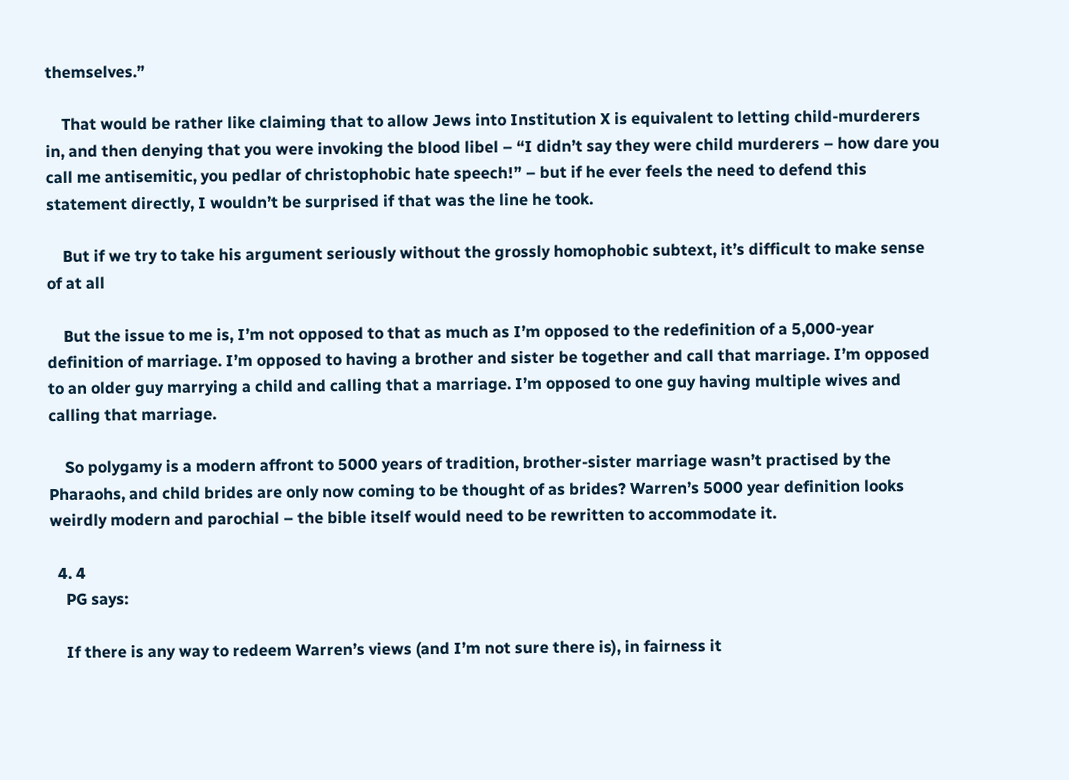themselves.”

    That would be rather like claiming that to allow Jews into Institution X is equivalent to letting child-murderers in, and then denying that you were invoking the blood libel – “I didn’t say they were child murderers – how dare you call me antisemitic, you pedlar of christophobic hate speech!” – but if he ever feels the need to defend this statement directly, I wouldn’t be surprised if that was the line he took.

    But if we try to take his argument seriously without the grossly homophobic subtext, it’s difficult to make sense of at all

    But the issue to me is, I’m not opposed to that as much as I’m opposed to the redefinition of a 5,000-year definition of marriage. I’m opposed to having a brother and sister be together and call that marriage. I’m opposed to an older guy marrying a child and calling that a marriage. I’m opposed to one guy having multiple wives and calling that marriage.

    So polygamy is a modern affront to 5000 years of tradition, brother-sister marriage wasn’t practised by the Pharaohs, and child brides are only now coming to be thought of as brides? Warren’s 5000 year definition looks weirdly modern and parochial – the bible itself would need to be rewritten to accommodate it.

  4. 4
    PG says:

    If there is any way to redeem Warren’s views (and I’m not sure there is), in fairness it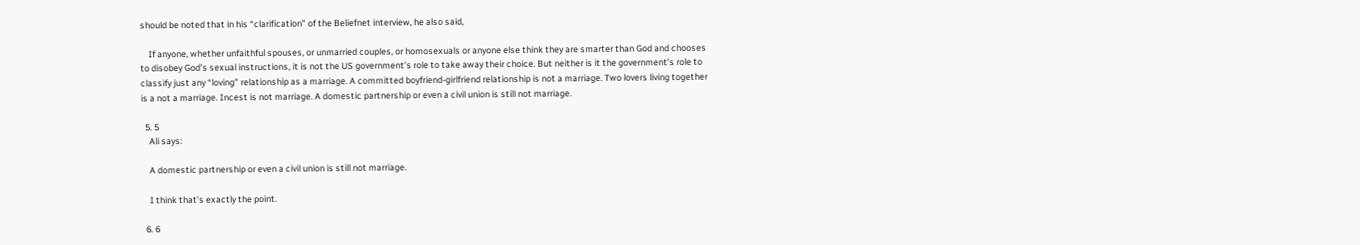should be noted that in his “clarification” of the Beliefnet interview, he also said,

    If anyone, whether unfaithful spouses, or unmarried couples, or homosexuals or anyone else think they are smarter than God and chooses to disobey God’s sexual instructions, it is not the US government’s role to take away their choice. But neither is it the government’s role to classify just any “loving” relationship as a marriage. A committed boyfriend-girlfriend relationship is not a marriage. Two lovers living together is a not a marriage. Incest is not marriage. A domestic partnership or even a civil union is still not marriage.

  5. 5
    Ali says:

    A domestic partnership or even a civil union is still not marriage.

    I think that’s exactly the point.

  6. 6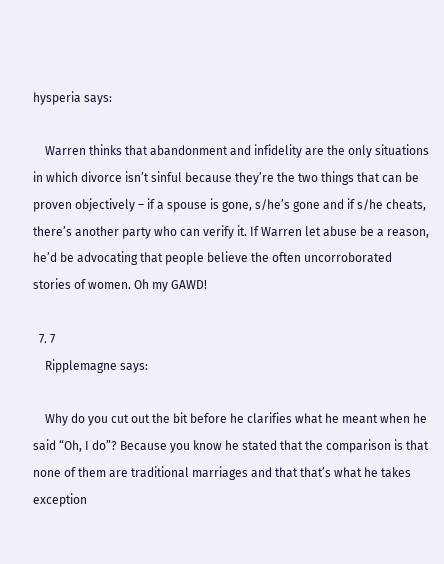hysperia says:

    Warren thinks that abandonment and infidelity are the only situations in which divorce isn’t sinful because they’re the two things that can be proven objectively – if a spouse is gone, s/he’s gone and if s/he cheats, there’s another party who can verify it. If Warren let abuse be a reason, he’d be advocating that people believe the often uncorroborated stories of women. Oh my GAWD!

  7. 7
    Ripplemagne says:

    Why do you cut out the bit before he clarifies what he meant when he said “Oh, I do”? Because you know he stated that the comparison is that none of them are traditional marriages and that that’s what he takes exception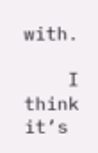with.

    I think it’s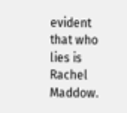evident that who lies is Rachel Maddow.